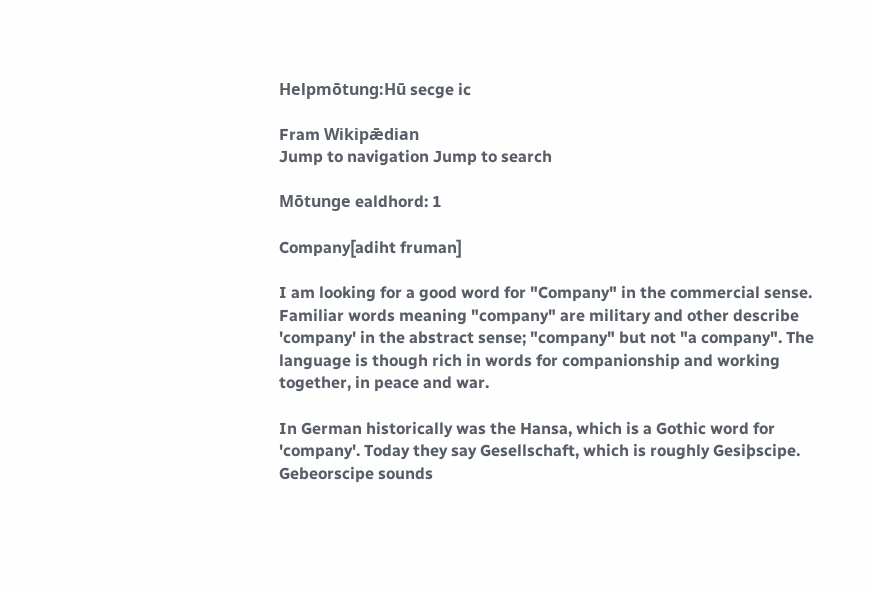Helpmōtung:Hū secge ic

Fram Wikipǣdian
Jump to navigation Jump to search

Mōtunge ealdhord: 1

Company[adiht fruman]

I am looking for a good word for "Company" in the commercial sense. Familiar words meaning "company" are military and other describe 'company' in the abstract sense; "company" but not "a company". The language is though rich in words for companionship and working together, in peace and war.

In German historically was the Hansa, which is a Gothic word for 'company'. Today they say Gesellschaft, which is roughly Gesiþscipe. Gebeorscipe sounds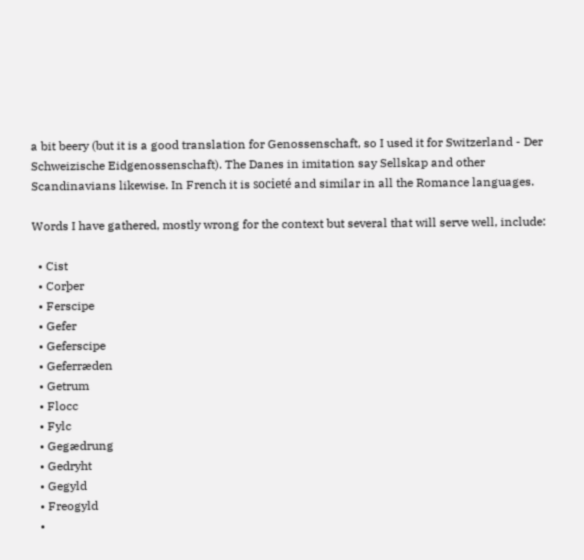a bit beery (but it is a good translation for Genossenschaft, so I used it for Switzerland - Der Schweizische Eidgenossenschaft). The Danes in imitation say Sellskap and other Scandinavians likewise. In French it is societé and similar in all the Romance languages.

Words I have gathered, mostly wrong for the context but several that will serve well, include:

  • Cist
  • Corþer
  • Ferscipe
  • Gefer
  • Geferscipe
  • Geferræden
  • Getrum
  • Flocc
  • Fylc
  • Gegædrung
  • Gedryht
  • Gegyld
  • Freogyld
  •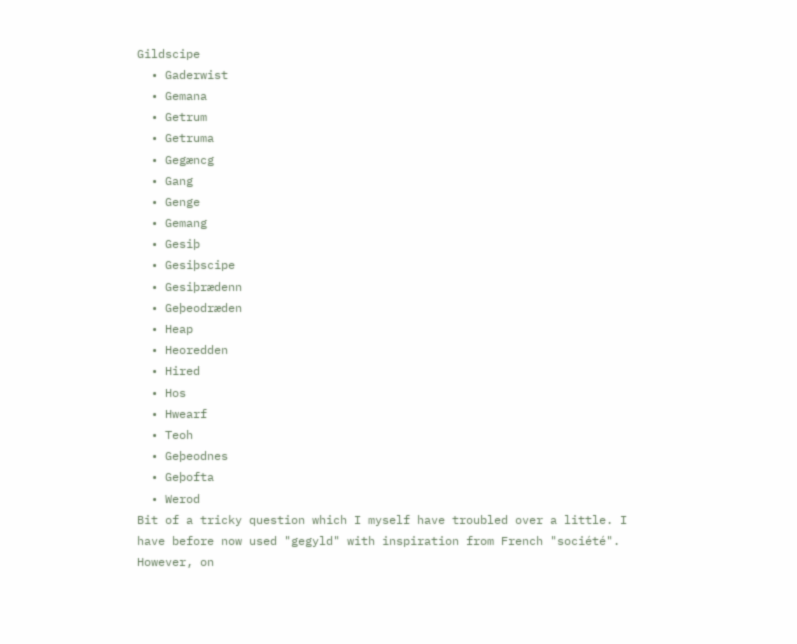Gildscipe
  • Gaderwist
  • Gemana
  • Getrum
  • Getruma
  • Gegæncg
  • Gang
  • Genge
  • Gemang
  • Gesiþ
  • Gesiþscipe
  • Gesiþrædenn
  • Geþeodræden
  • Heap
  • Heoredden
  • Hired
  • Hos
  • Hwearf
  • Teoh
  • Geþeodnes
  • Geþofta
  • Werod
Bit of a tricky question which I myself have troubled over a little. I have before now used "gegyld" with inspiration from French "société". However, on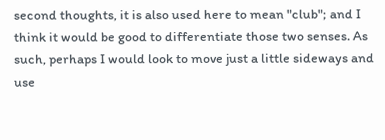second thoughts, it is also used here to mean "club"; and I think it would be good to differentiate those two senses. As such, perhaps I would look to move just a little sideways and use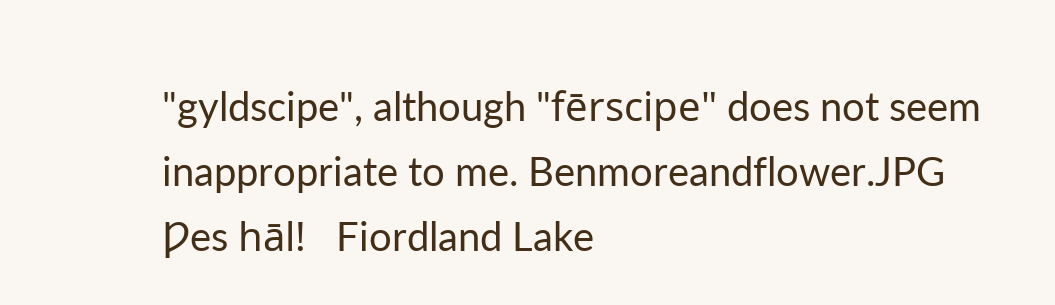"gyldscipe", although "fērscipe" does not seem inappropriate to me. Benmoreandflower.JPG  Ƿes hāl!   Fiordland Lake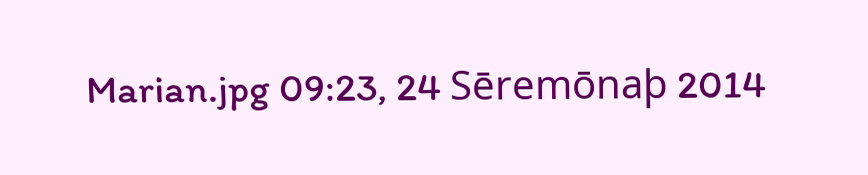Marian.jpg 09:23, 24 Sēremōnaþ 2014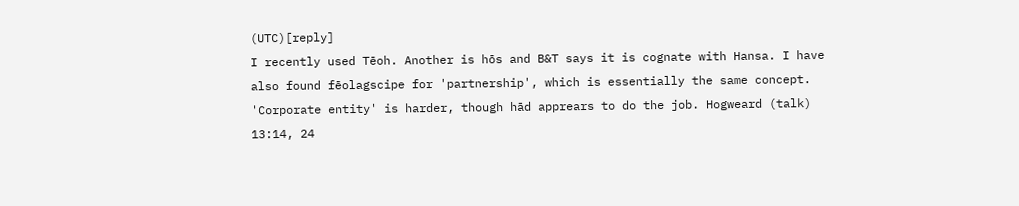(UTC)[reply]
I recently used Tēoh. Another is hōs and B&T says it is cognate with Hansa. I have also found fēolagscipe for 'partnership', which is essentially the same concept.
'Corporate entity' is harder, though hād apprears to do the job. Hogweard (talk) 13:14, 24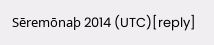Sēremōnaþ 2014 (UTC)[reply]